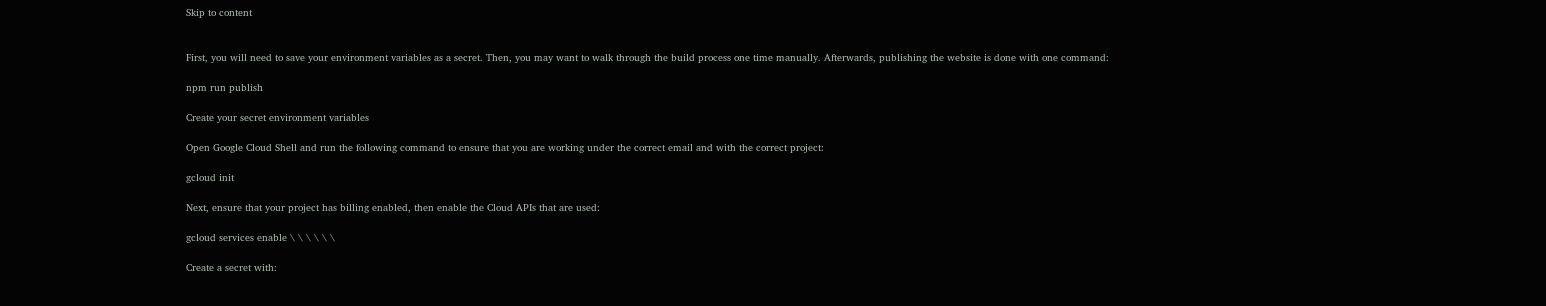Skip to content


First, you will need to save your environment variables as a secret. Then, you may want to walk through the build process one time manually. Afterwards, publishing the website is done with one command:

npm run publish

Create your secret environment variables

Open Google Cloud Shell and run the following command to ensure that you are working under the correct email and with the correct project:

gcloud init

Next, ensure that your project has billing enabled, then enable the Cloud APIs that are used:

gcloud services enable \ \ \ \ \ \

Create a secret with: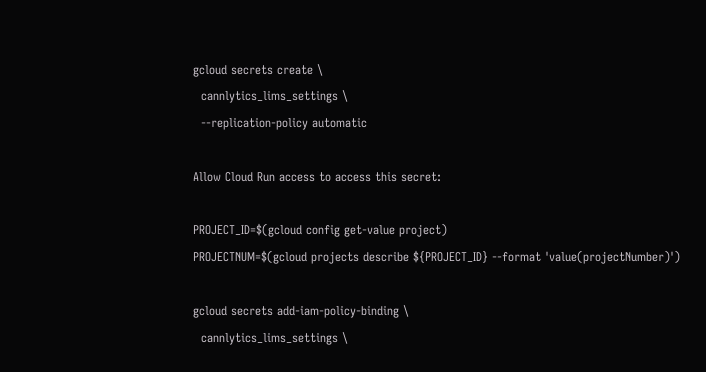gcloud secrets create \
  cannlytics_lims_settings \
  --replication-policy automatic

Allow Cloud Run access to access this secret:

PROJECT_ID=$(gcloud config get-value project)
PROJECTNUM=$(gcloud projects describe ${PROJECT_ID} --format 'value(projectNumber)')

gcloud secrets add-iam-policy-binding \
  cannlytics_lims_settings \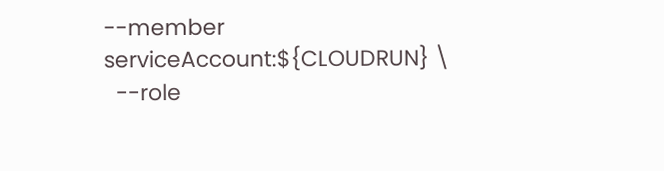--member serviceAccount:${CLOUDRUN} \
  --role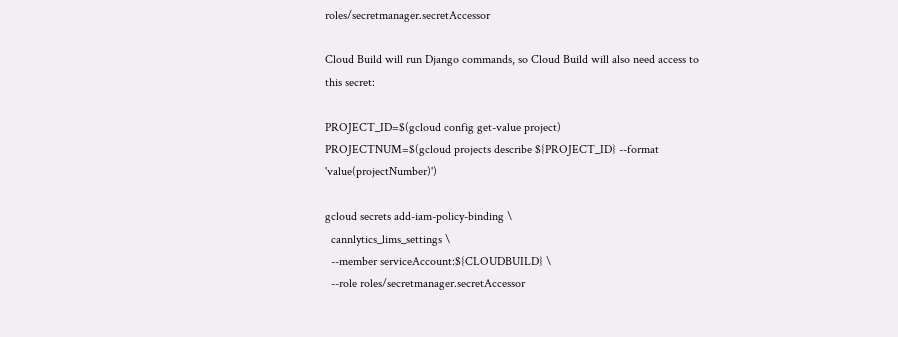roles/secretmanager.secretAccessor

Cloud Build will run Django commands, so Cloud Build will also need access to this secret:

PROJECT_ID=$(gcloud config get-value project)
PROJECTNUM=$(gcloud projects describe ${PROJECT_ID} --format 'value(projectNumber)')

gcloud secrets add-iam-policy-binding \
  cannlytics_lims_settings \
  --member serviceAccount:${CLOUDBUILD} \
  --role roles/secretmanager.secretAccessor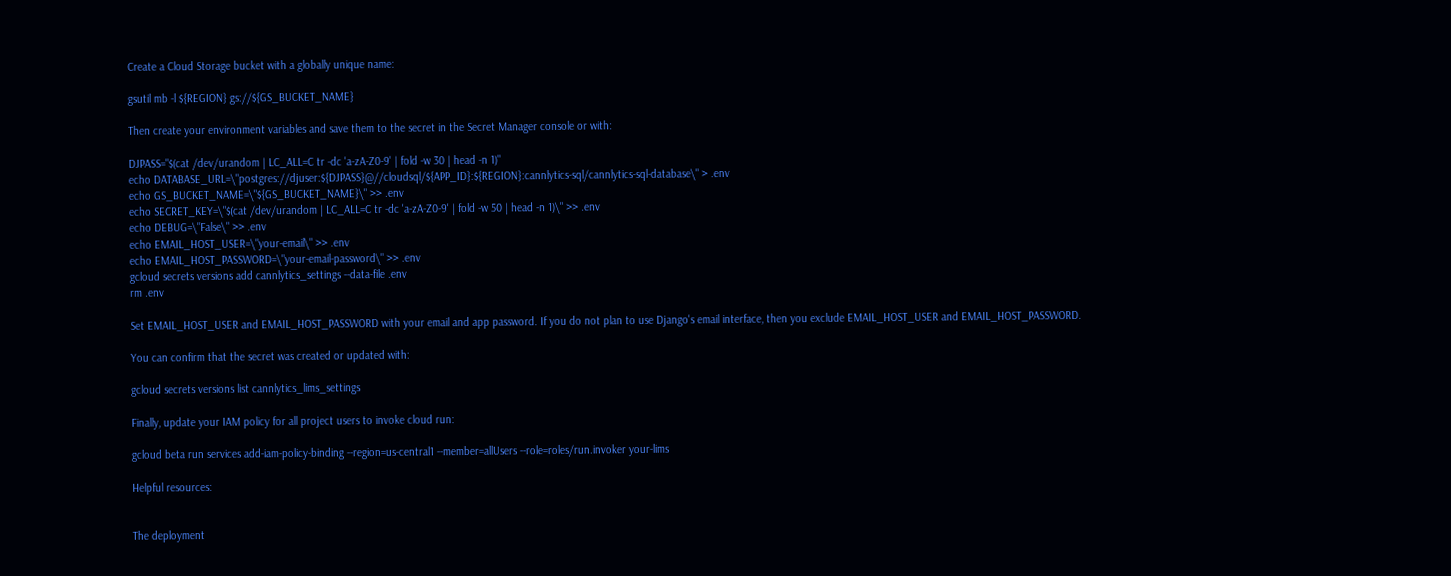Create a Cloud Storage bucket with a globally unique name:

gsutil mb -l ${REGION} gs://${GS_BUCKET_NAME}

Then create your environment variables and save them to the secret in the Secret Manager console or with:

DJPASS="$(cat /dev/urandom | LC_ALL=C tr -dc 'a-zA-Z0-9' | fold -w 30 | head -n 1)"
echo DATABASE_URL=\"postgres://djuser:${DJPASS}@//cloudsql/${APP_ID}:${REGION}:cannlytics-sql/cannlytics-sql-database\" > .env
echo GS_BUCKET_NAME=\"${GS_BUCKET_NAME}\" >> .env
echo SECRET_KEY=\"$(cat /dev/urandom | LC_ALL=C tr -dc 'a-zA-Z0-9' | fold -w 50 | head -n 1)\" >> .env
echo DEBUG=\"False\" >> .env
echo EMAIL_HOST_USER=\"your-email\" >> .env
echo EMAIL_HOST_PASSWORD=\"your-email-password\" >> .env
gcloud secrets versions add cannlytics_settings --data-file .env
rm .env

Set EMAIL_HOST_USER and EMAIL_HOST_PASSWORD with your email and app password. If you do not plan to use Django's email interface, then you exclude EMAIL_HOST_USER and EMAIL_HOST_PASSWORD.

You can confirm that the secret was created or updated with:

gcloud secrets versions list cannlytics_lims_settings

Finally, update your IAM policy for all project users to invoke cloud run:

gcloud beta run services add-iam-policy-binding --region=us-central1 --member=allUsers --role=roles/run.invoker your-lims

Helpful resources:


The deployment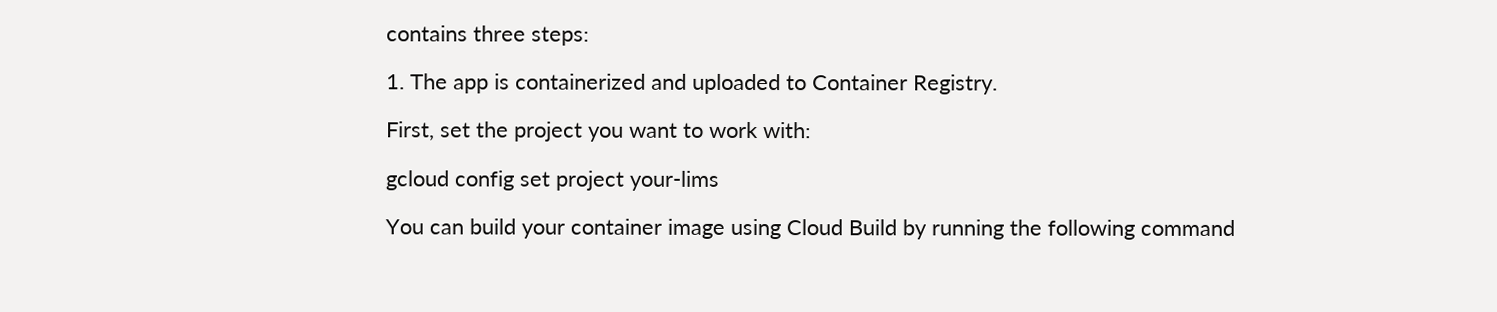contains three steps:

1. The app is containerized and uploaded to Container Registry.

First, set the project you want to work with:

gcloud config set project your-lims

You can build your container image using Cloud Build by running the following command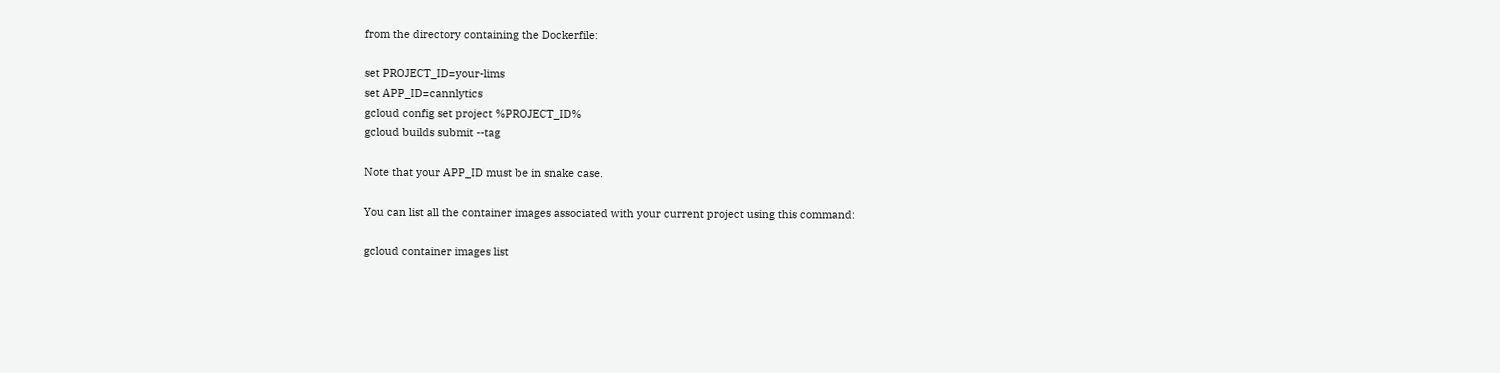from the directory containing the Dockerfile:

set PROJECT_ID=your-lims
set APP_ID=cannlytics
gcloud config set project %PROJECT_ID%
gcloud builds submit --tag

Note that your APP_ID must be in snake case.

You can list all the container images associated with your current project using this command:

gcloud container images list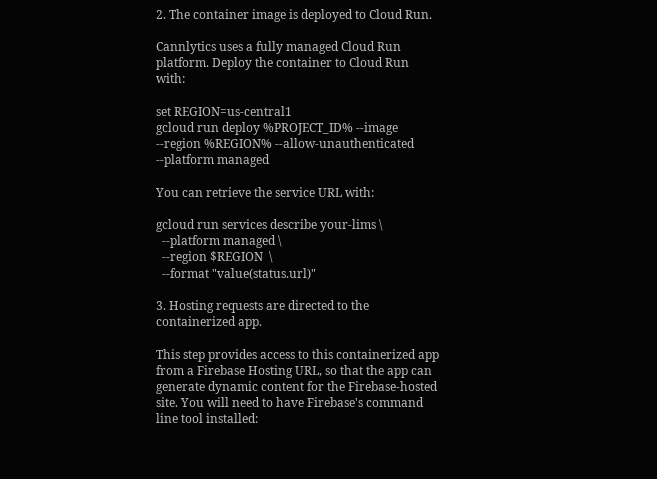2. The container image is deployed to Cloud Run.

Cannlytics uses a fully managed Cloud Run platform. Deploy the container to Cloud Run with:

set REGION=us-central1
gcloud run deploy %PROJECT_ID% --image --region %REGION% --allow-unauthenticated --platform managed

You can retrieve the service URL with:

gcloud run services describe your-lims \
  --platform managed \
  --region $REGION  \
  --format "value(status.url)"

3. Hosting requests are directed to the containerized app.

This step provides access to this containerized app from a Firebase Hosting URL, so that the app can generate dynamic content for the Firebase-hosted site. You will need to have Firebase's command line tool installed: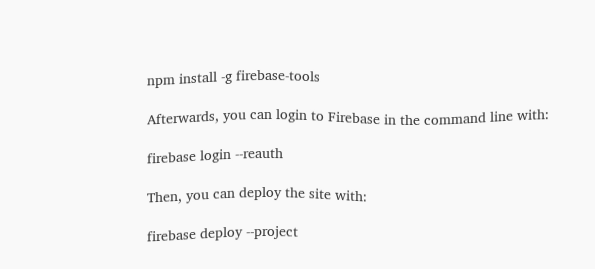npm install -g firebase-tools

Afterwards, you can login to Firebase in the command line with:

firebase login --reauth

Then, you can deploy the site with:

firebase deploy --project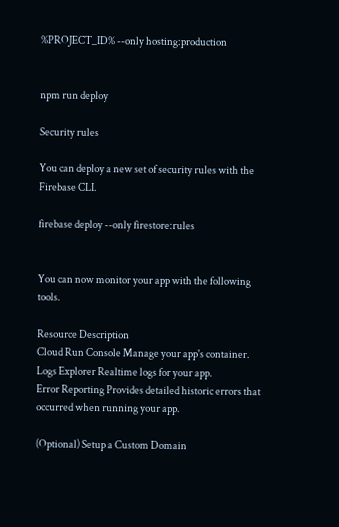%PROJECT_ID% --only hosting:production


npm run deploy

Security rules

You can deploy a new set of security rules with the Firebase CLI.

firebase deploy --only firestore:rules


You can now monitor your app with the following tools.

Resource Description
Cloud Run Console Manage your app's container.
Logs Explorer Realtime logs for your app.
Error Reporting Provides detailed historic errors that occurred when running your app.

(Optional) Setup a Custom Domain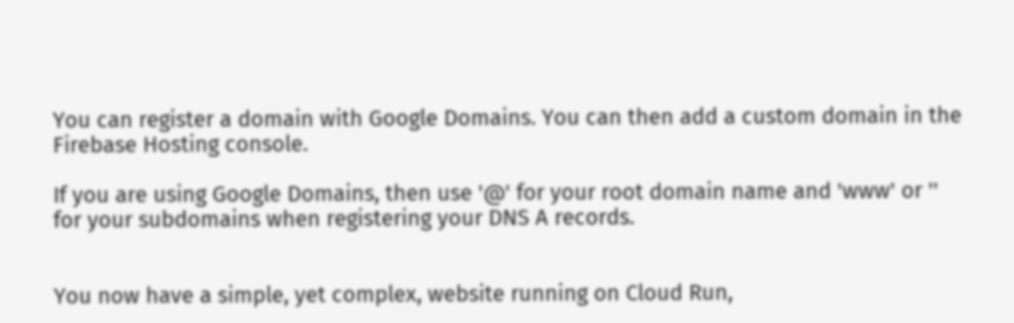You can register a domain with Google Domains. You can then add a custom domain in the Firebase Hosting console.

If you are using Google Domains, then use '@' for your root domain name and 'www' or '' for your subdomains when registering your DNS A records.


You now have a simple, yet complex, website running on Cloud Run,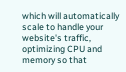which will automatically scale to handle your website's traffic, optimizing CPU and memory so that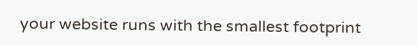your website runs with the smallest footprint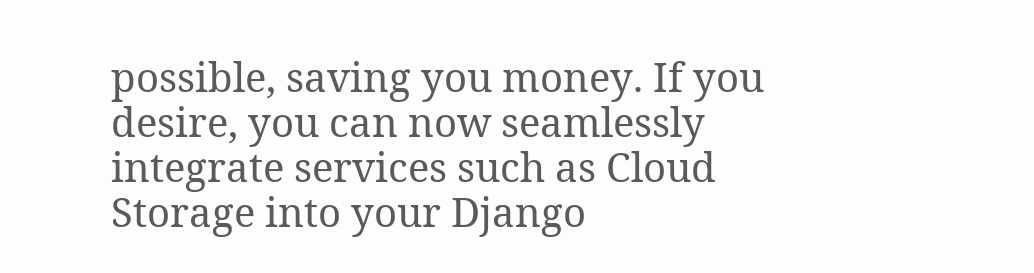possible, saving you money. If you desire, you can now seamlessly integrate services such as Cloud Storage into your Django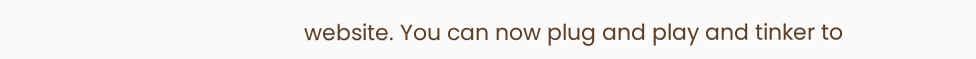website. You can now plug and play and tinker to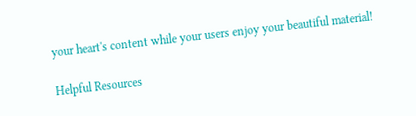your heart's content while your users enjoy your beautiful material!

Helpful Resources